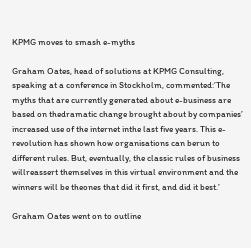KPMG moves to smash e-myths

Graham Oates, head of solutions at KPMG Consulting, speaking at a conference in Stockholm, commented:’The myths that are currently generated about e-business are based on thedramatic change brought about by companies’ increased use of the internet inthe last five years. This e-revolution has shown how organisations can berun to different rules. But, eventually, the classic rules of business willreassert themselves in this virtual environment and the winners will be theones that did it first, and did it best.’

Graham Oates went on to outline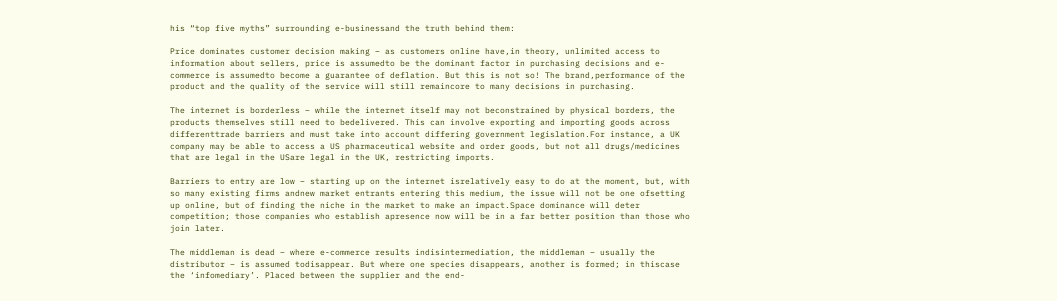his “top five myths” surrounding e-businessand the truth behind them:

Price dominates customer decision making – as customers online have,in theory, unlimited access to information about sellers, price is assumedto be the dominant factor in purchasing decisions and e-commerce is assumedto become a guarantee of deflation. But this is not so! The brand,performance of the product and the quality of the service will still remaincore to many decisions in purchasing.

The internet is borderless – while the internet itself may not beconstrained by physical borders, the products themselves still need to bedelivered. This can involve exporting and importing goods across differenttrade barriers and must take into account differing government legislation.For instance, a UK company may be able to access a US pharmaceutical website and order goods, but not all drugs/medicines that are legal in the USare legal in the UK, restricting imports.

Barriers to entry are low – starting up on the internet isrelatively easy to do at the moment, but, with so many existing firms andnew market entrants entering this medium, the issue will not be one ofsetting up online, but of finding the niche in the market to make an impact.Space dominance will deter competition; those companies who establish apresence now will be in a far better position than those who join later.

The middleman is dead – where e-commerce results indisintermediation, the middleman – usually the distributor – is assumed todisappear. But where one species disappears, another is formed; in thiscase the ‘infomediary’. Placed between the supplier and the end-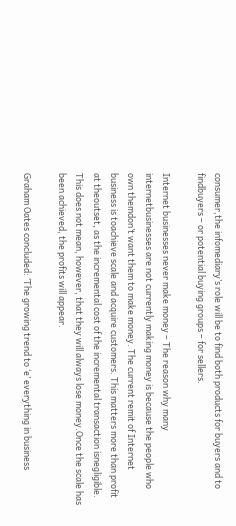consumer,the infomediary’s role will be to find both products for buyers and to findbuyers – or potential buying groups – for sellers.

Internet businesses never make money – The reason why many internetbusinesses are not currently making money is because the people who own themdon’t want them to make money. The current remit of Internet business is toachieve scale and acquire customers. This matters more than profit at theoutset, as the incremental cost of the incremental transaction isnegligible. This does not mean, however, that they will always lose money.Once the scale has been achieved, the profits will appear.

Graham Oates concluded: ‘The growing trend to ‘e’ everything in business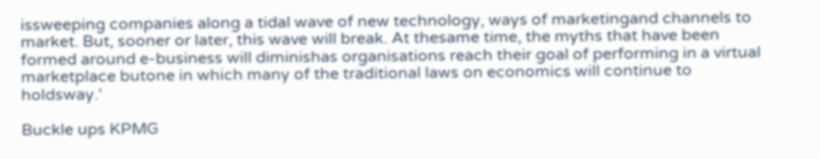issweeping companies along a tidal wave of new technology, ways of marketingand channels to market. But, sooner or later, this wave will break. At thesame time, the myths that have been formed around e-business will diminishas organisations reach their goal of performing in a virtual marketplace butone in which many of the traditional laws on economics will continue to holdsway.’

Buckle ups KPMG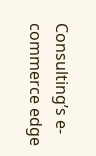Consulting’s e-commerce edge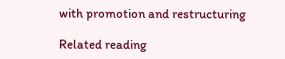with promotion and restructuring

Related reading